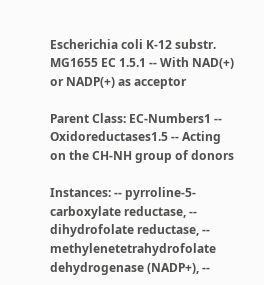Escherichia coli K-12 substr. MG1655 EC 1.5.1 -- With NAD(+) or NADP(+) as acceptor

Parent Class: EC-Numbers1 -- Oxidoreductases1.5 -- Acting on the CH-NH group of donors

Instances: -- pyrroline-5-carboxylate reductase, -- dihydrofolate reductase, -- methylenetetrahydrofolate dehydrogenase (NADP+), --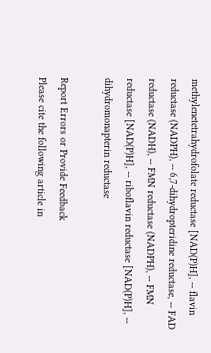methylenetetrahydrofolate reductase [NAD(P)H], -- flavin reductase (NADPH), -- 6,7-dihydropteridine reductase, -- FAD reductase (NADH), -- FMN reductase (NADPH), -- FMN reductase [NAD(P)H], -- riboflavin reductase [NAD(P)H], -- dihydromonapterin reductase

Report Errors or Provide Feedback
Please cite the following article in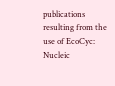publications resulting from the use of EcoCyc: Nucleic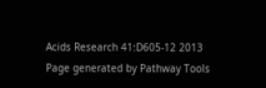Acids Research 41:D605-12 2013
Page generated by Pathway Tools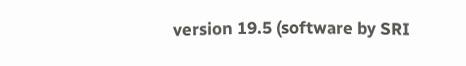version 19.5 (software by SRI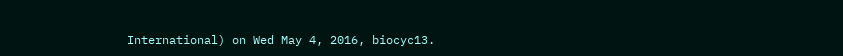International) on Wed May 4, 2016, biocyc13.